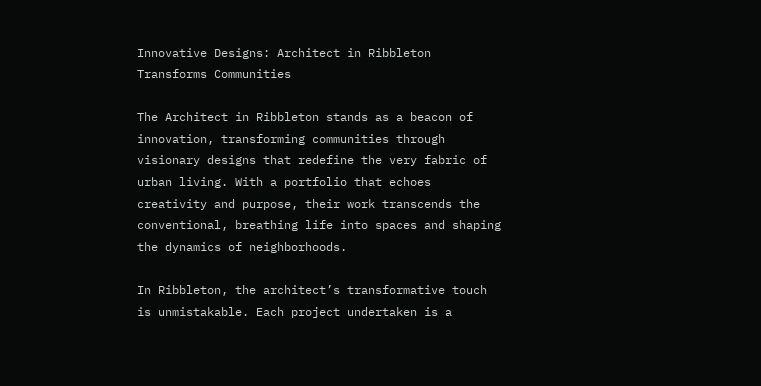Innovative Designs: Architect in Ribbleton Transforms Communities

The Architect in Ribbleton stands as a beacon of innovation, transforming communities through visionary designs that redefine the very fabric of urban living. With a portfolio that echoes creativity and purpose, their work transcends the conventional, breathing life into spaces and shaping the dynamics of neighborhoods.

In Ribbleton, the architect’s transformative touch is unmistakable. Each project undertaken is a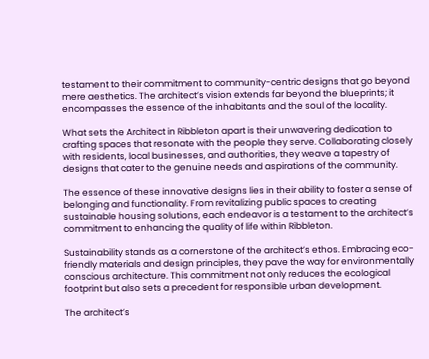testament to their commitment to community-centric designs that go beyond mere aesthetics. The architect’s vision extends far beyond the blueprints; it encompasses the essence of the inhabitants and the soul of the locality.

What sets the Architect in Ribbleton apart is their unwavering dedication to crafting spaces that resonate with the people they serve. Collaborating closely with residents, local businesses, and authorities, they weave a tapestry of designs that cater to the genuine needs and aspirations of the community.

The essence of these innovative designs lies in their ability to foster a sense of belonging and functionality. From revitalizing public spaces to creating sustainable housing solutions, each endeavor is a testament to the architect’s commitment to enhancing the quality of life within Ribbleton.

Sustainability stands as a cornerstone of the architect’s ethos. Embracing eco-friendly materials and design principles, they pave the way for environmentally conscious architecture. This commitment not only reduces the ecological footprint but also sets a precedent for responsible urban development.

The architect’s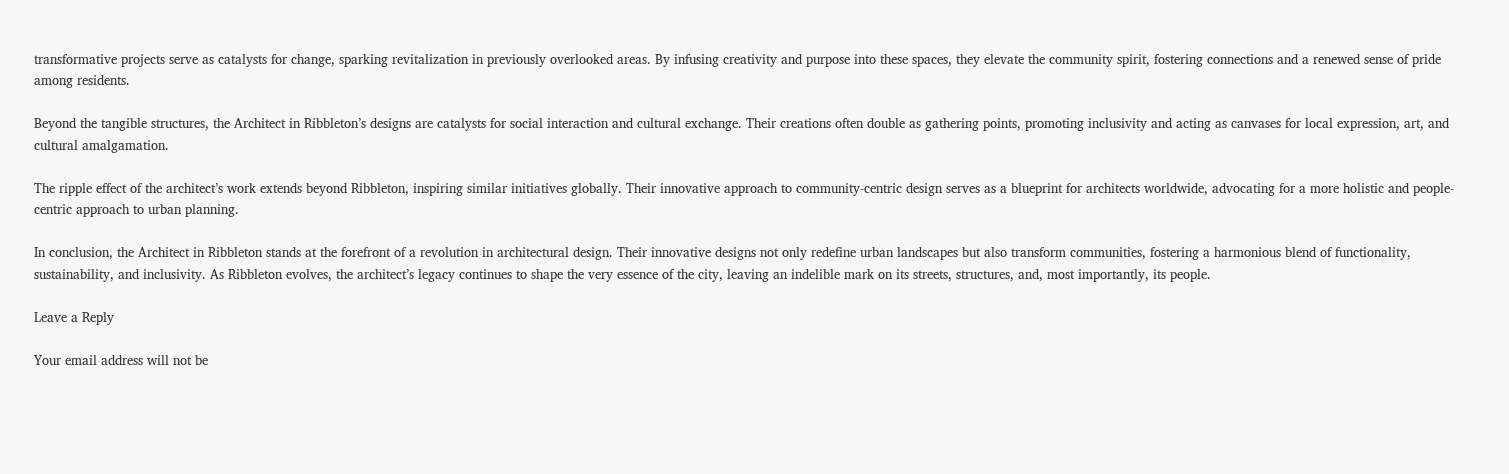transformative projects serve as catalysts for change, sparking revitalization in previously overlooked areas. By infusing creativity and purpose into these spaces, they elevate the community spirit, fostering connections and a renewed sense of pride among residents.

Beyond the tangible structures, the Architect in Ribbleton’s designs are catalysts for social interaction and cultural exchange. Their creations often double as gathering points, promoting inclusivity and acting as canvases for local expression, art, and cultural amalgamation.

The ripple effect of the architect’s work extends beyond Ribbleton, inspiring similar initiatives globally. Their innovative approach to community-centric design serves as a blueprint for architects worldwide, advocating for a more holistic and people-centric approach to urban planning.

In conclusion, the Architect in Ribbleton stands at the forefront of a revolution in architectural design. Their innovative designs not only redefine urban landscapes but also transform communities, fostering a harmonious blend of functionality, sustainability, and inclusivity. As Ribbleton evolves, the architect’s legacy continues to shape the very essence of the city, leaving an indelible mark on its streets, structures, and, most importantly, its people.

Leave a Reply

Your email address will not be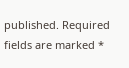published. Required fields are marked *